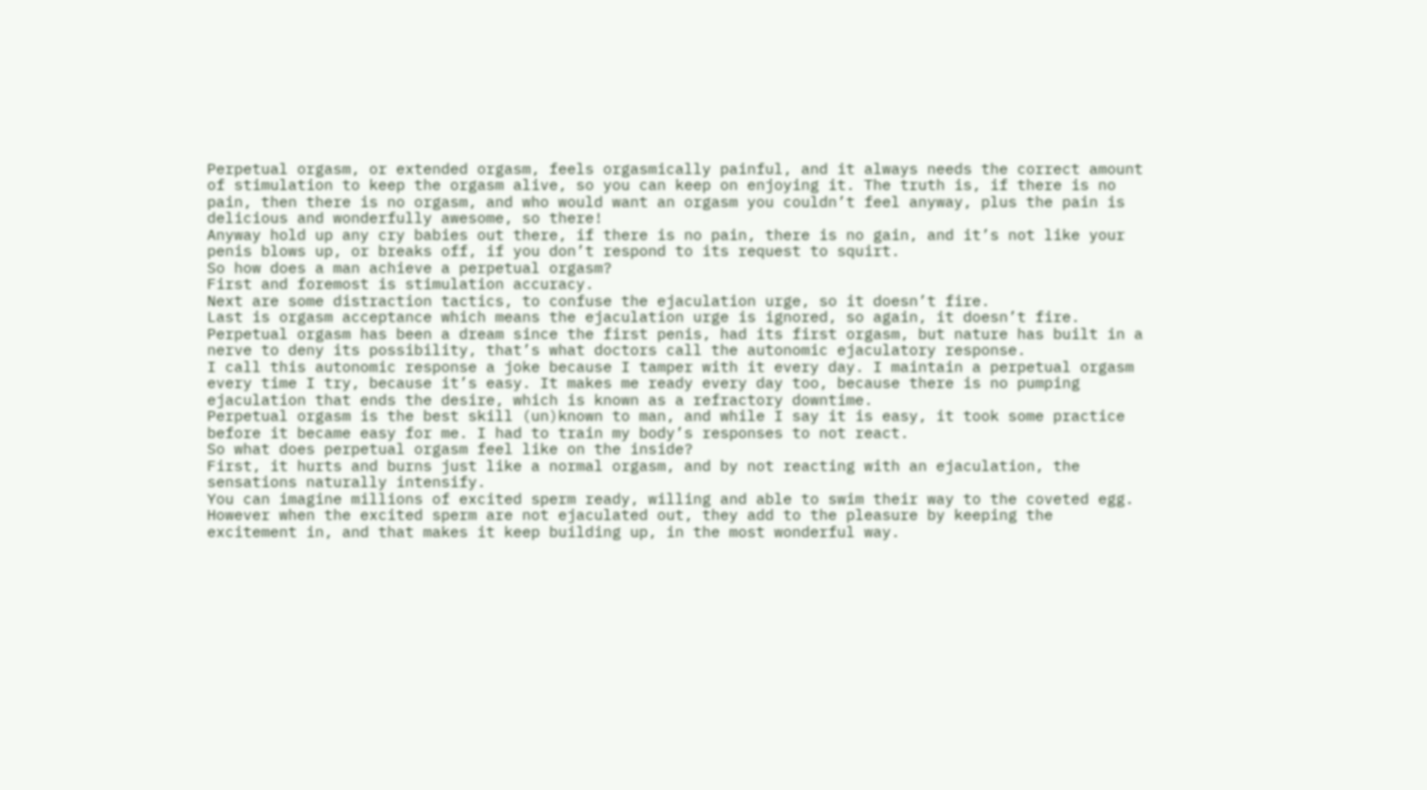Perpetual orgasm, or extended orgasm, feels orgasmically painful, and it always needs the correct amount of stimulation to keep the orgasm alive, so you can keep on enjoying it. The truth is, if there is no pain, then there is no orgasm, and who would want an orgasm you couldn’t feel anyway, plus the pain is delicious and wonderfully awesome, so there!
Anyway hold up any cry babies out there, if there is no pain, there is no gain, and it’s not like your penis blows up, or breaks off, if you don’t respond to its request to squirt.
So how does a man achieve a perpetual orgasm?
First and foremost is stimulation accuracy.
Next are some distraction tactics, to confuse the ejaculation urge, so it doesn’t fire.
Last is orgasm acceptance which means the ejaculation urge is ignored, so again, it doesn’t fire.
Perpetual orgasm has been a dream since the first penis, had its first orgasm, but nature has built in a nerve to deny its possibility, that’s what doctors call the autonomic ejaculatory response.
I call this autonomic response a joke because I tamper with it every day. I maintain a perpetual orgasm every time I try, because it’s easy. It makes me ready every day too, because there is no pumping ejaculation that ends the desire, which is known as a refractory downtime.
Perpetual orgasm is the best skill (un)known to man, and while I say it is easy, it took some practice before it became easy for me. I had to train my body’s responses to not react.
So what does perpetual orgasm feel like on the inside?
First, it hurts and burns just like a normal orgasm, and by not reacting with an ejaculation, the sensations naturally intensify.
You can imagine millions of excited sperm ready, willing and able to swim their way to the coveted egg.
However when the excited sperm are not ejaculated out, they add to the pleasure by keeping the excitement in, and that makes it keep building up, in the most wonderful way.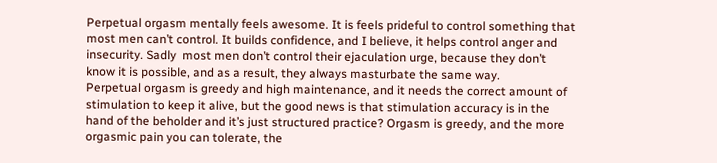Perpetual orgasm mentally feels awesome. It is feels prideful to control something that most men can’t control. It builds confidence, and I believe, it helps control anger and insecurity. Sadly  most men don’t control their ejaculation urge, because they don’t know it is possible, and as a result, they always masturbate the same way.
Perpetual orgasm is greedy and high maintenance, and it needs the correct amount of stimulation to keep it alive, but the good news is that stimulation accuracy is in the hand of the beholder and it’s just structured practice? Orgasm is greedy, and the more orgasmic pain you can tolerate, the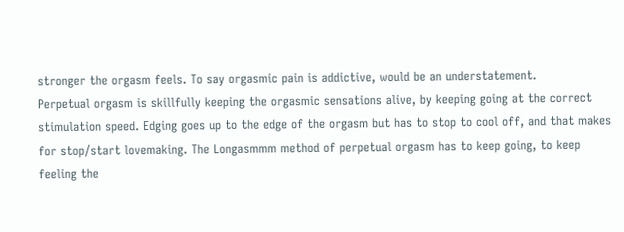stronger the orgasm feels. To say orgasmic pain is addictive, would be an understatement.
Perpetual orgasm is skillfully keeping the orgasmic sensations alive, by keeping going at the correct stimulation speed. Edging goes up to the edge of the orgasm but has to stop to cool off, and that makes for stop/start lovemaking. The Longasmmm method of perpetual orgasm has to keep going, to keep feeling the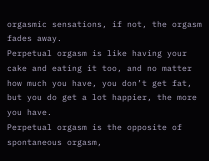orgasmic sensations, if not, the orgasm fades away.
Perpetual orgasm is like having your cake and eating it too, and no matter how much you have, you don’t get fat, but you do get a lot happier, the more you have.
Perpetual orgasm is the opposite of spontaneous orgasm,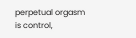perpetual orgasm is control,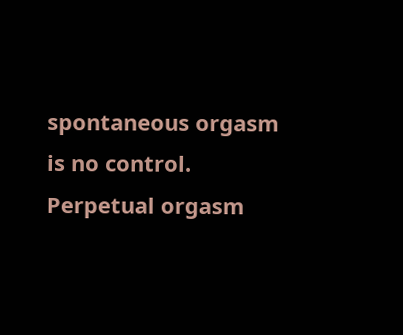spontaneous orgasm is no control. Perpetual orgasm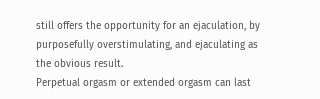still offers the opportunity for an ejaculation, by purposefully overstimulating, and ejaculating as the obvious result.
Perpetual orgasm or extended orgasm can last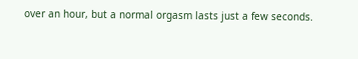over an hour, but a normal orgasm lasts just a few seconds.